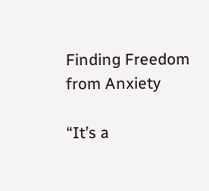Finding Freedom from Anxiety

“It’s a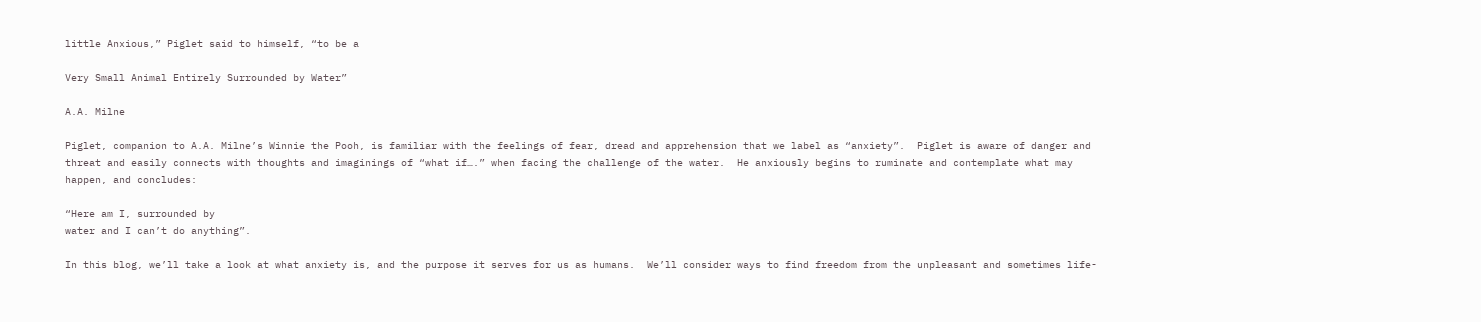little Anxious,” Piglet said to himself, “to be a

Very Small Animal Entirely Surrounded by Water”

A.A. Milne

Piglet, companion to A.A. Milne’s Winnie the Pooh, is familiar with the feelings of fear, dread and apprehension that we label as “anxiety”.  Piglet is aware of danger and threat and easily connects with thoughts and imaginings of “what if….” when facing the challenge of the water.  He anxiously begins to ruminate and contemplate what may happen, and concludes:

“Here am I, surrounded by
water and I can’t do anything”.

In this blog, we’ll take a look at what anxiety is, and the purpose it serves for us as humans.  We’ll consider ways to find freedom from the unpleasant and sometimes life-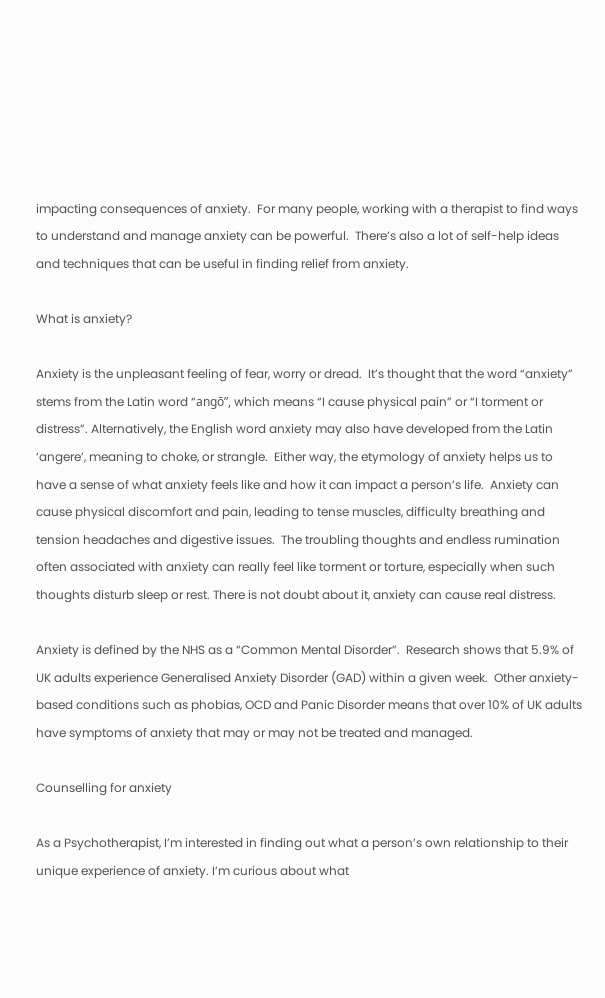impacting consequences of anxiety.  For many people, working with a therapist to find ways to understand and manage anxiety can be powerful.  There’s also a lot of self-help ideas and techniques that can be useful in finding relief from anxiety.

What is anxiety?

Anxiety is the unpleasant feeling of fear, worry or dread.  It’s thought that the word “anxiety” stems from the Latin word “angō”, which means “I cause physical pain” or “I torment or distress”. Alternatively, the English word anxiety may also have developed from the Latin ‘angere’, meaning to choke, or strangle.  Either way, the etymology of anxiety helps us to have a sense of what anxiety feels like and how it can impact a person’s life.  Anxiety can cause physical discomfort and pain, leading to tense muscles, difficulty breathing and tension headaches and digestive issues.  The troubling thoughts and endless rumination often associated with anxiety can really feel like torment or torture, especially when such thoughts disturb sleep or rest. There is not doubt about it, anxiety can cause real distress.

Anxiety is defined by the NHS as a “Common Mental Disorder”.  Research shows that 5.9% of UK adults experience Generalised Anxiety Disorder (GAD) within a given week.  Other anxiety-based conditions such as phobias, OCD and Panic Disorder means that over 10% of UK adults have symptoms of anxiety that may or may not be treated and managed.

Counselling for anxiety

As a Psychotherapist, I’m interested in finding out what a person’s own relationship to their unique experience of anxiety. I’m curious about what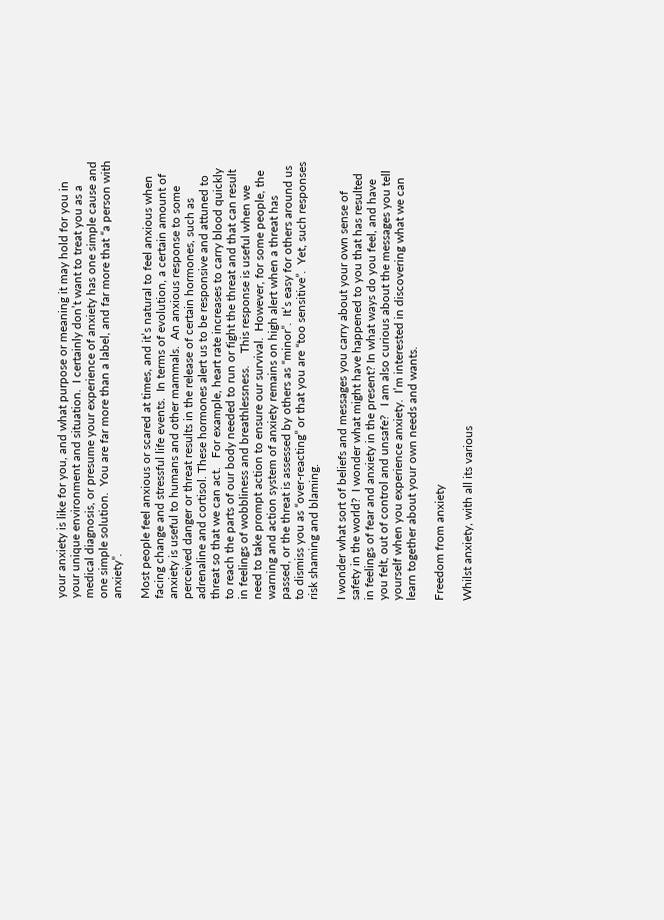your anxiety is like for you, and what purpose or meaning it may hold for you in your unique environment and situation.  I certainly don’t want to treat you as a medical diagnosis, or presume your experience of anxiety has one simple cause and one simple solution.  You are far more than a label, and far more that “a person with anxiety”.

Most people feel anxious or scared at times, and it’s natural to feel anxious when facing change and stressful life events.  In terms of evolution, a certain amount of anxiety is useful to humans and other mammals.  An anxious response to some perceived danger or threat results in the release of certain hormones, such as adrenaline and cortisol. These hormones alert us to be responsive and attuned to threat so that we can act.   For example, heart rate increases to carry blood quickly to reach the parts of our body needed to run or fight the threat and that can result in feelings of wobbliness and breathlessness.    This response is useful when we need to take prompt action to ensure our survival.  However, for some people, the warning and action system of anxiety remains on high alert when a threat has passed, or the threat is assessed by others as “minor”.  It’s easy for others around us to dismiss you as “over-reacting” or that you are “too sensitive”.  Yet, such responses risk shaming and blaming.

I wonder what sort of beliefs and messages you carry about your own sense of safety in the world?  I wonder what might have happened to you that has resulted in feelings of fear and anxiety in the present? In what ways do you feel, and have you felt, out of control and unsafe?   I am also curious about the messages you tell yourself when you experience anxiety.  I’m interested in discovering what we can learn together about your own needs and wants.

Freedom from anxiety

Whilst anxiety, with all its various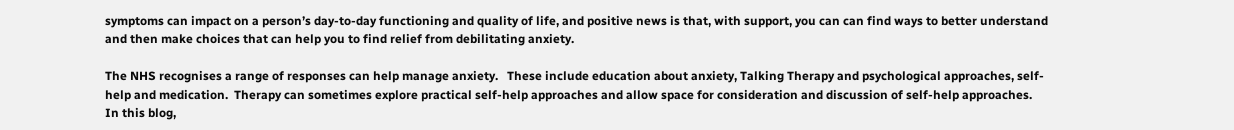symptoms can impact on a person’s day-to-day functioning and quality of life, and positive news is that, with support, you can can find ways to better understand and then make choices that can help you to find relief from debilitating anxiety.

The NHS recognises a range of responses can help manage anxiety.   These include education about anxiety, Talking Therapy and psychological approaches, self-help and medication.  Therapy can sometimes explore practical self-help approaches and allow space for consideration and discussion of self-help approaches.  In this blog,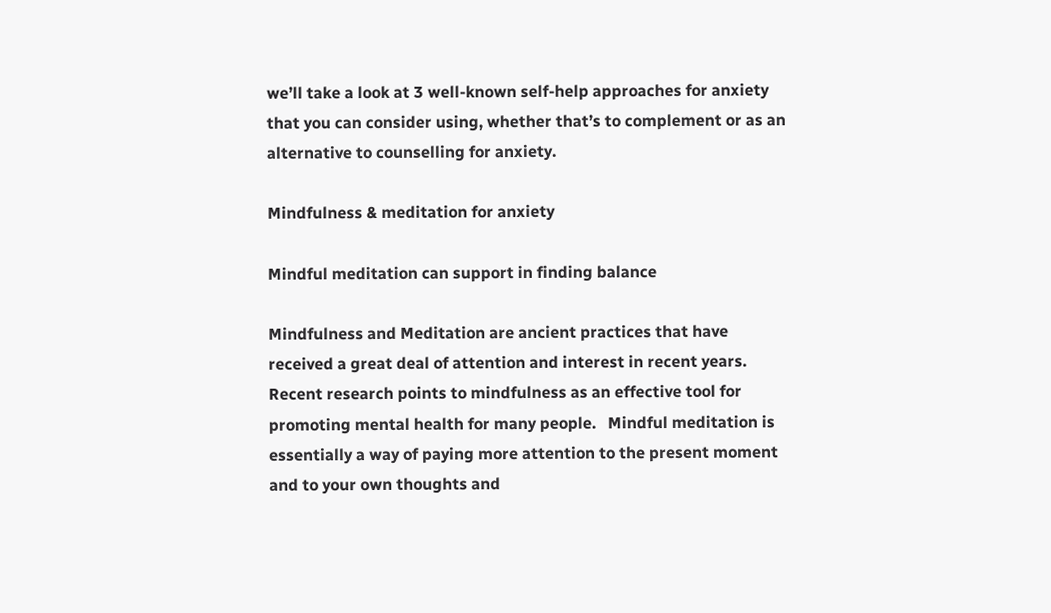we’ll take a look at 3 well-known self-help approaches for anxiety that you can consider using, whether that’s to complement or as an alternative to counselling for anxiety.

Mindfulness & meditation for anxiety

Mindful meditation can support in finding balance

Mindfulness and Meditation are ancient practices that have received a great deal of attention and interest in recent years.  Recent research points to mindfulness as an effective tool for promoting mental health for many people.   Mindful meditation is essentially a way of paying more attention to the present moment and to your own thoughts and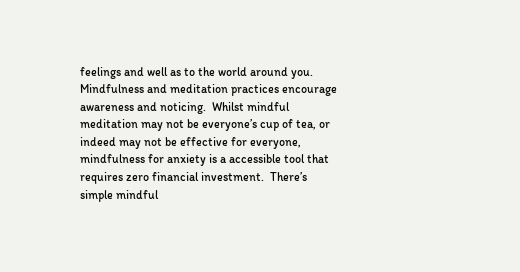feelings and well as to the world around you.  Mindfulness and meditation practices encourage awareness and noticing.  Whilst mindful meditation may not be everyone’s cup of tea, or indeed may not be effective for everyone, mindfulness for anxiety is a accessible tool that requires zero financial investment.  There’s simple mindful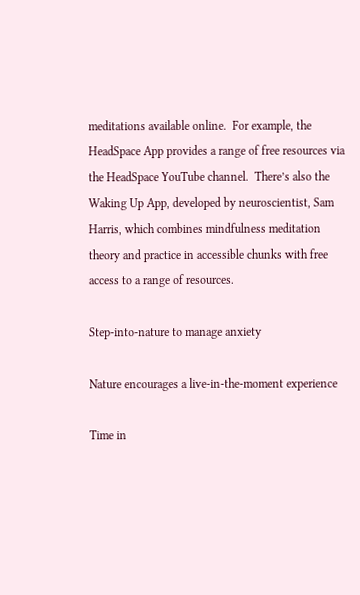meditations available online.  For example, the HeadSpace App provides a range of free resources via the HeadSpace YouTube channel.  There’s also the Waking Up App, developed by neuroscientist, Sam Harris, which combines mindfulness meditation theory and practice in accessible chunks with free access to a range of resources.

Step-into-nature to manage anxiety

Nature encourages a live-in-the-moment experience

Time in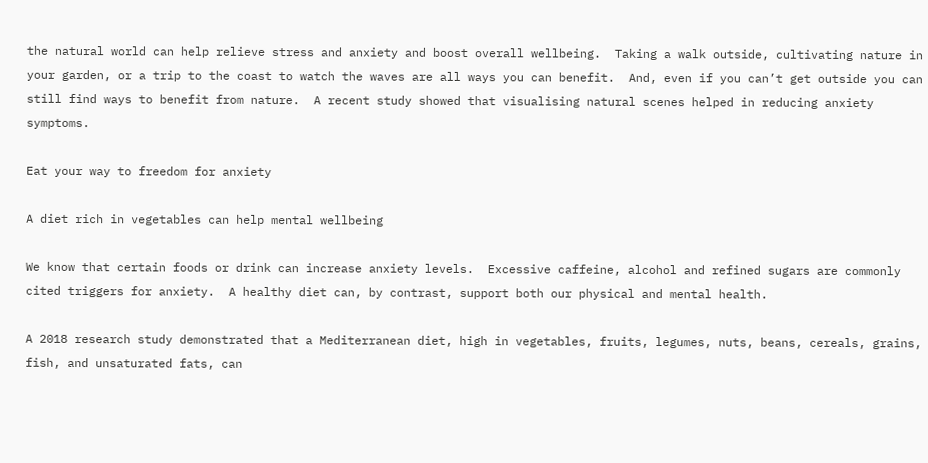the natural world can help relieve stress and anxiety and boost overall wellbeing.  Taking a walk outside, cultivating nature in your garden, or a trip to the coast to watch the waves are all ways you can benefit.  And, even if you can’t get outside you can still find ways to benefit from nature.  A recent study showed that visualising natural scenes helped in reducing anxiety symptoms.

Eat your way to freedom for anxiety

A diet rich in vegetables can help mental wellbeing

We know that certain foods or drink can increase anxiety levels.  Excessive caffeine, alcohol and refined sugars are commonly cited triggers for anxiety.  A healthy diet can, by contrast, support both our physical and mental health.

A 2018 research study demonstrated that a Mediterranean diet, high in vegetables, fruits, legumes, nuts, beans, cereals, grains, fish, and unsaturated fats, can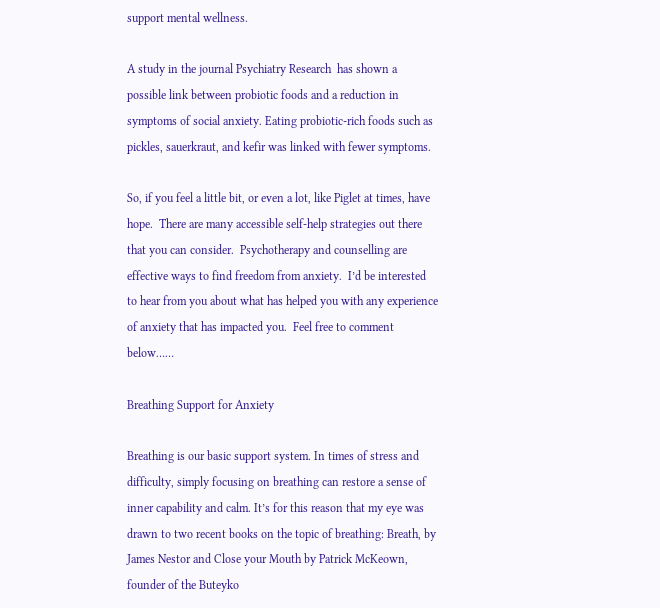support mental wellness.

A study in the journal Psychiatry Research  has shown a possible link between probiotic foods and a reduction in symptoms of social anxiety. Eating probiotic-rich foods such as pickles, sauerkraut, and kefir was linked with fewer symptoms.

So, if you feel a little bit, or even a lot, like Piglet at times, have hope.  There are many accessible self-help strategies out there that you can consider.  Psychotherapy and counselling are effective ways to find freedom from anxiety.  I’d be interested to hear from you about what has helped you with any experience of anxiety that has impacted you.  Feel free to comment below……

Breathing Support for Anxiety

Breathing is our basic support system. In times of stress and difficulty, simply focusing on breathing can restore a sense of inner capability and calm. It’s for this reason that my eye was drawn to two recent books on the topic of breathing: Breath, by James Nestor and Close your Mouth by Patrick McKeown, founder of the Buteyko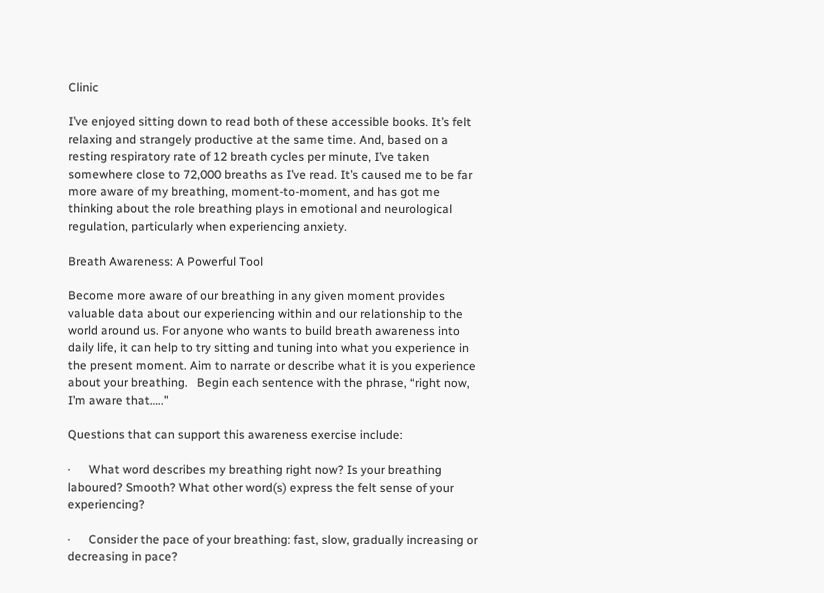Clinic

I’ve enjoyed sitting down to read both of these accessible books. It’s felt relaxing and strangely productive at the same time. And, based on a resting respiratory rate of 12 breath cycles per minute, I’ve taken somewhere close to 72,000 breaths as I’ve read. It’s caused me to be far more aware of my breathing, moment-to-moment, and has got me thinking about the role breathing plays in emotional and neurological regulation, particularly when experiencing anxiety.

Breath Awareness: A Powerful Tool

Become more aware of our breathing in any given moment provides valuable data about our experiencing within and our relationship to the world around us. For anyone who wants to build breath awareness into daily life, it can help to try sitting and tuning into what you experience in the present moment. Aim to narrate or describe what it is you experience about your breathing.   Begin each sentence with the phrase, “right now, I’m aware that…..”

Questions that can support this awareness exercise include:

·      What word describes my breathing right now? Is your breathing laboured? Smooth? What other word(s) express the felt sense of your experiencing?

·      Consider the pace of your breathing: fast, slow, gradually increasing or decreasing in pace?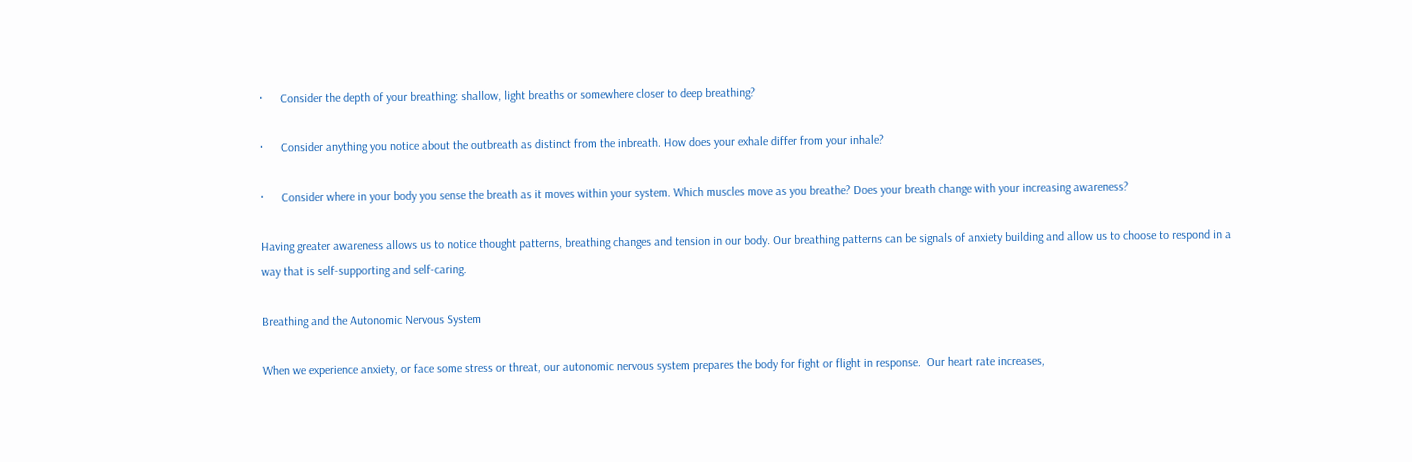·      Consider the depth of your breathing: shallow, light breaths or somewhere closer to deep breathing?

·      Consider anything you notice about the outbreath as distinct from the inbreath. How does your exhale differ from your inhale?

·      Consider where in your body you sense the breath as it moves within your system. Which muscles move as you breathe? Does your breath change with your increasing awareness?

Having greater awareness allows us to notice thought patterns, breathing changes and tension in our body. Our breathing patterns can be signals of anxiety building and allow us to choose to respond in a way that is self-supporting and self-caring.

Breathing and the Autonomic Nervous System

When we experience anxiety, or face some stress or threat, our autonomic nervous system prepares the body for fight or flight in response.  Our heart rate increases,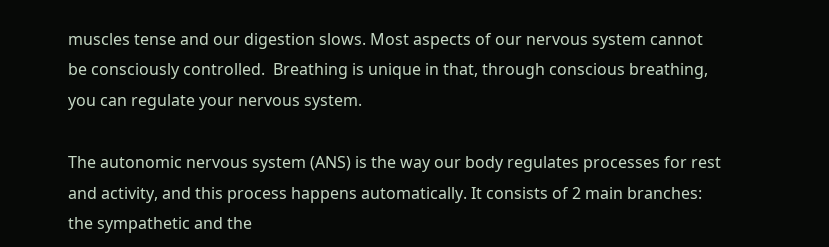muscles tense and our digestion slows. Most aspects of our nervous system cannot be consciously controlled.  Breathing is unique in that, through conscious breathing, you can regulate your nervous system.

The autonomic nervous system (ANS) is the way our body regulates processes for rest and activity, and this process happens automatically. It consists of 2 main branches: the sympathetic and the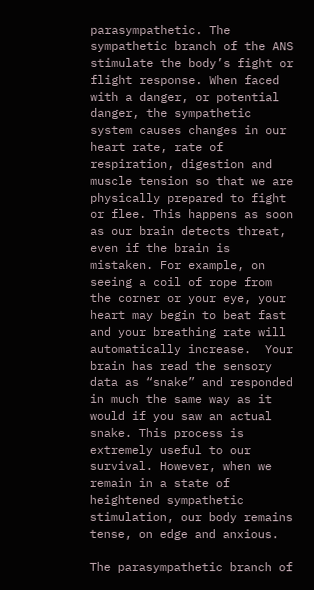parasympathetic. The sympathetic branch of the ANS stimulate the body’s fight or flight response. When faced with a danger, or potential danger, the sympathetic system causes changes in our heart rate, rate of respiration, digestion and muscle tension so that we are physically prepared to fight or flee. This happens as soon as our brain detects threat, even if the brain is mistaken. For example, on seeing a coil of rope from the corner or your eye, your heart may begin to beat fast and your breathing rate will automatically increase.  Your brain has read the sensory data as “snake” and responded in much the same way as it would if you saw an actual snake. This process is extremely useful to our survival. However, when we remain in a state of heightened sympathetic stimulation, our body remains tense, on edge and anxious.

The parasympathetic branch of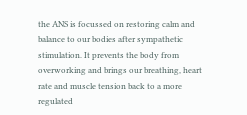the ANS is focussed on restoring calm and balance to our bodies after sympathetic stimulation. It prevents the body from overworking and brings our breathing, heart rate and muscle tension back to a more regulated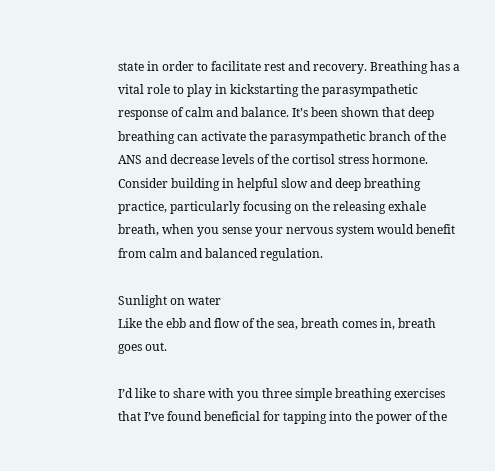state in order to facilitate rest and recovery. Breathing has a vital role to play in kickstarting the parasympathetic response of calm and balance. It’s been shown that deep breathing can activate the parasympathetic branch of the ANS and decrease levels of the cortisol stress hormone. Consider building in helpful slow and deep breathing practice, particularly focusing on the releasing exhale breath, when you sense your nervous system would benefit from calm and balanced regulation.

Sunlight on water
Like the ebb and flow of the sea, breath comes in, breath goes out.

I’d like to share with you three simple breathing exercises that I’ve found beneficial for tapping into the power of the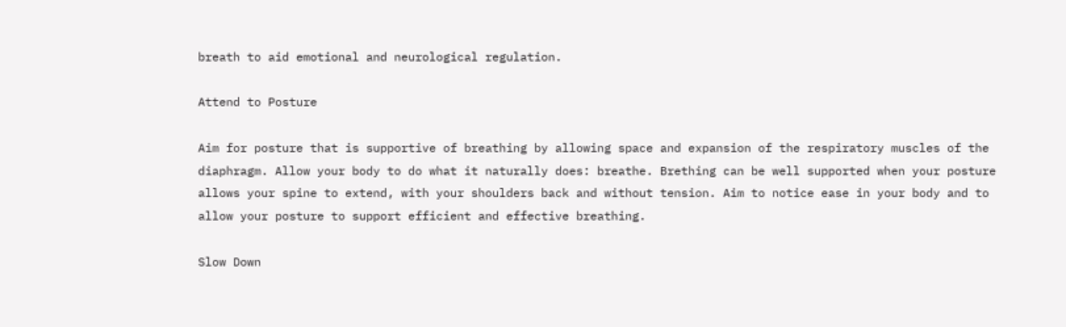breath to aid emotional and neurological regulation.

Attend to Posture

Aim for posture that is supportive of breathing by allowing space and expansion of the respiratory muscles of the diaphragm. Allow your body to do what it naturally does: breathe. Brething can be well supported when your posture allows your spine to extend, with your shoulders back and without tension. Aim to notice ease in your body and to allow your posture to support efficient and effective breathing.

Slow Down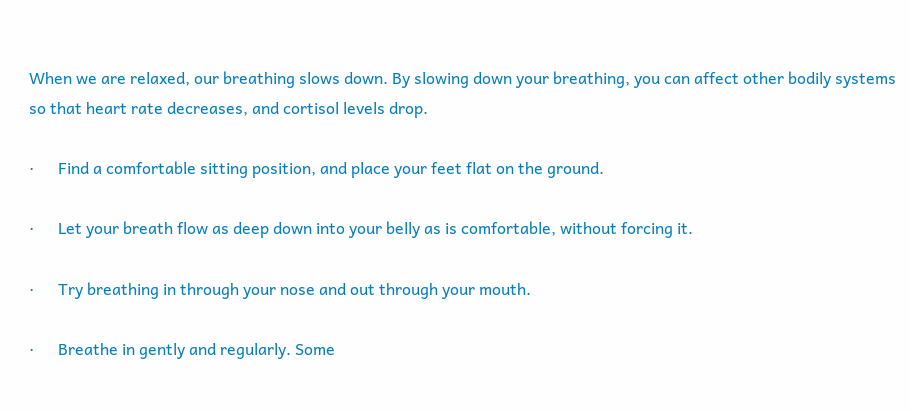When we are relaxed, our breathing slows down. By slowing down your breathing, you can affect other bodily systems so that heart rate decreases, and cortisol levels drop.

·      Find a comfortable sitting position, and place your feet flat on the ground.

·      Let your breath flow as deep down into your belly as is comfortable, without forcing it.

·      Try breathing in through your nose and out through your mouth.

·      Breathe in gently and regularly. Some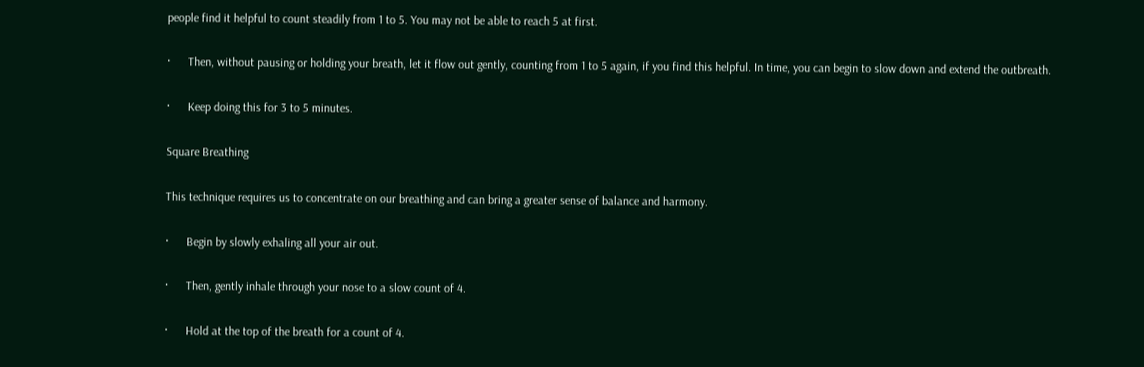people find it helpful to count steadily from 1 to 5. You may not be able to reach 5 at first.

·      Then, without pausing or holding your breath, let it flow out gently, counting from 1 to 5 again, if you find this helpful. In time, you can begin to slow down and extend the outbreath.

·      Keep doing this for 3 to 5 minutes.

Square Breathing

This technique requires us to concentrate on our breathing and can bring a greater sense of balance and harmony.

·      Begin by slowly exhaling all your air out.

·      Then, gently inhale through your nose to a slow count of 4.

·      Hold at the top of the breath for a count of 4.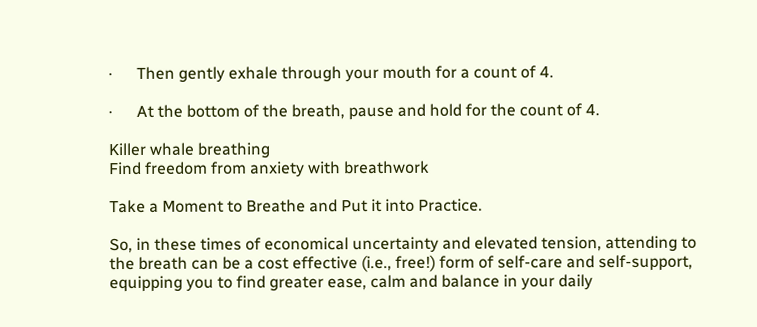·      Then gently exhale through your mouth for a count of 4.

·      At the bottom of the breath, pause and hold for the count of 4.

Killer whale breathing
Find freedom from anxiety with breathwork

Take a Moment to Breathe and Put it into Practice.

So, in these times of economical uncertainty and elevated tension, attending to the breath can be a cost effective (i.e., free!) form of self-care and self-support, equipping you to find greater ease, calm and balance in your daily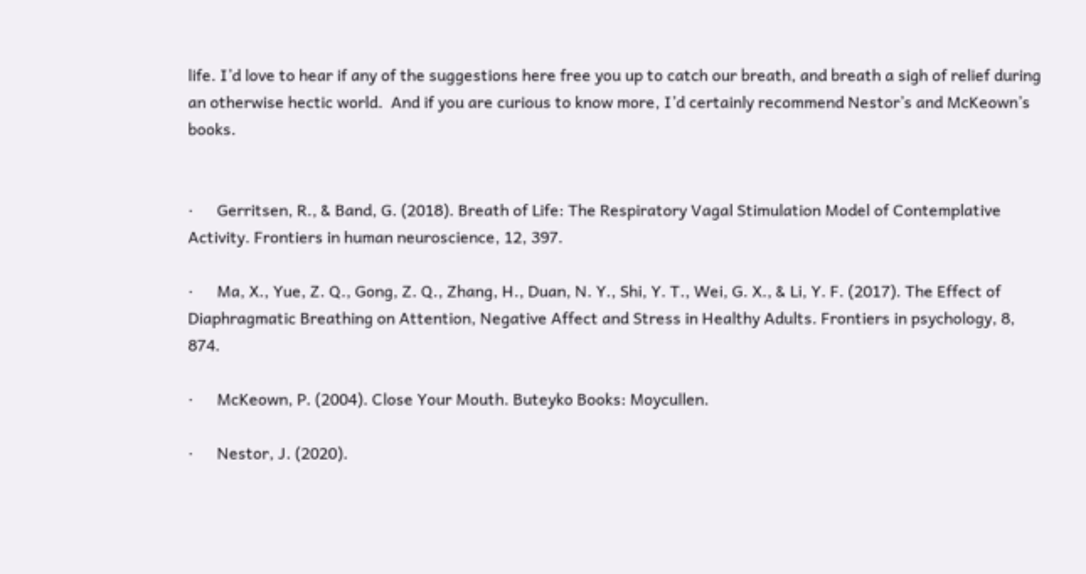life. I’d love to hear if any of the suggestions here free you up to catch our breath, and breath a sigh of relief during an otherwise hectic world.  And if you are curious to know more, I’d certainly recommend Nestor’s and McKeown’s books.


·      Gerritsen, R., & Band, G. (2018). Breath of Life: The Respiratory Vagal Stimulation Model of Contemplative Activity. Frontiers in human neuroscience, 12, 397.

·      Ma, X., Yue, Z. Q., Gong, Z. Q., Zhang, H., Duan, N. Y., Shi, Y. T., Wei, G. X., & Li, Y. F. (2017). The Effect of Diaphragmatic Breathing on Attention, Negative Affect and Stress in Healthy Adults. Frontiers in psychology, 8, 874.

·      McKeown, P. (2004). Close Your Mouth. Buteyko Books: Moycullen.

·      Nestor, J. (2020).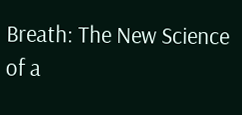Breath: The New Science of a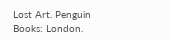Lost Art. Penguin Books: London.